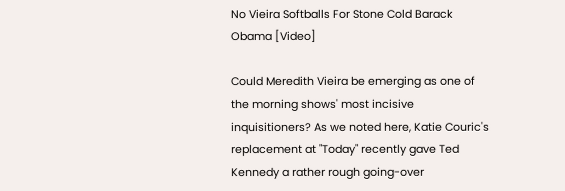No Vieira Softballs For Stone Cold Barack Obama [Video]

Could Meredith Vieira be emerging as one of the morning shows' most incisive inquisitioners? As we noted here, Katie Couric's replacement at "Today" recently gave Ted Kennedy a rather rough going-over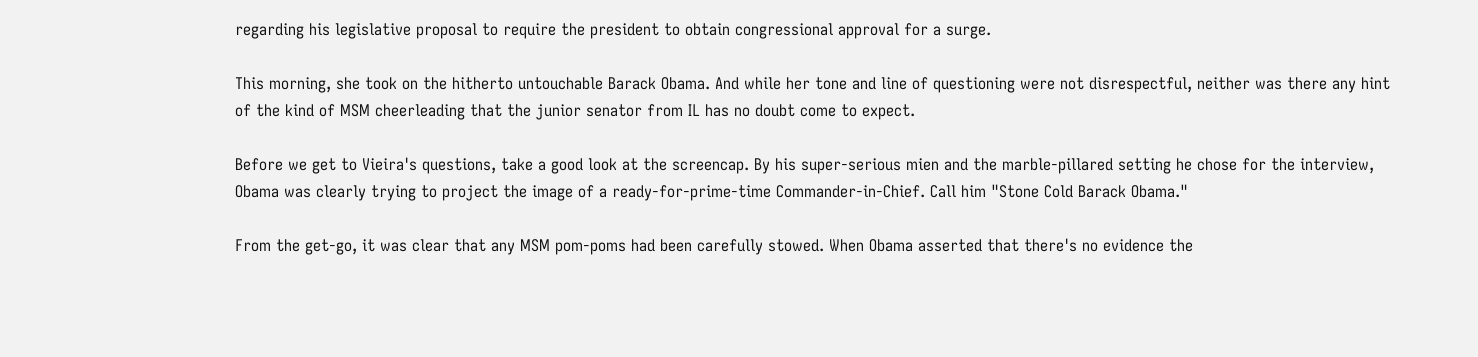regarding his legislative proposal to require the president to obtain congressional approval for a surge.

This morning, she took on the hitherto untouchable Barack Obama. And while her tone and line of questioning were not disrespectful, neither was there any hint of the kind of MSM cheerleading that the junior senator from IL has no doubt come to expect.

Before we get to Vieira's questions, take a good look at the screencap. By his super-serious mien and the marble-pillared setting he chose for the interview, Obama was clearly trying to project the image of a ready-for-prime-time Commander-in-Chief. Call him "Stone Cold Barack Obama."

From the get-go, it was clear that any MSM pom-poms had been carefully stowed. When Obama asserted that there's no evidence the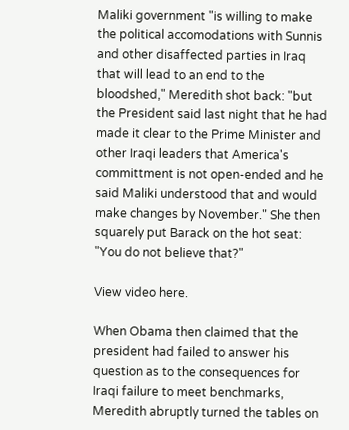Maliki government "is willing to make the political accomodations with Sunnis and other disaffected parties in Iraq that will lead to an end to the bloodshed," Meredith shot back: "but the President said last night that he had made it clear to the Prime Minister and other Iraqi leaders that America's committment is not open-ended and he said Maliki understood that and would make changes by November." She then squarely put Barack on the hot seat: "You do not believe that?"

View video here.

When Obama then claimed that the president had failed to answer his question as to the consequences for Iraqi failure to meet benchmarks, Meredith abruptly turned the tables on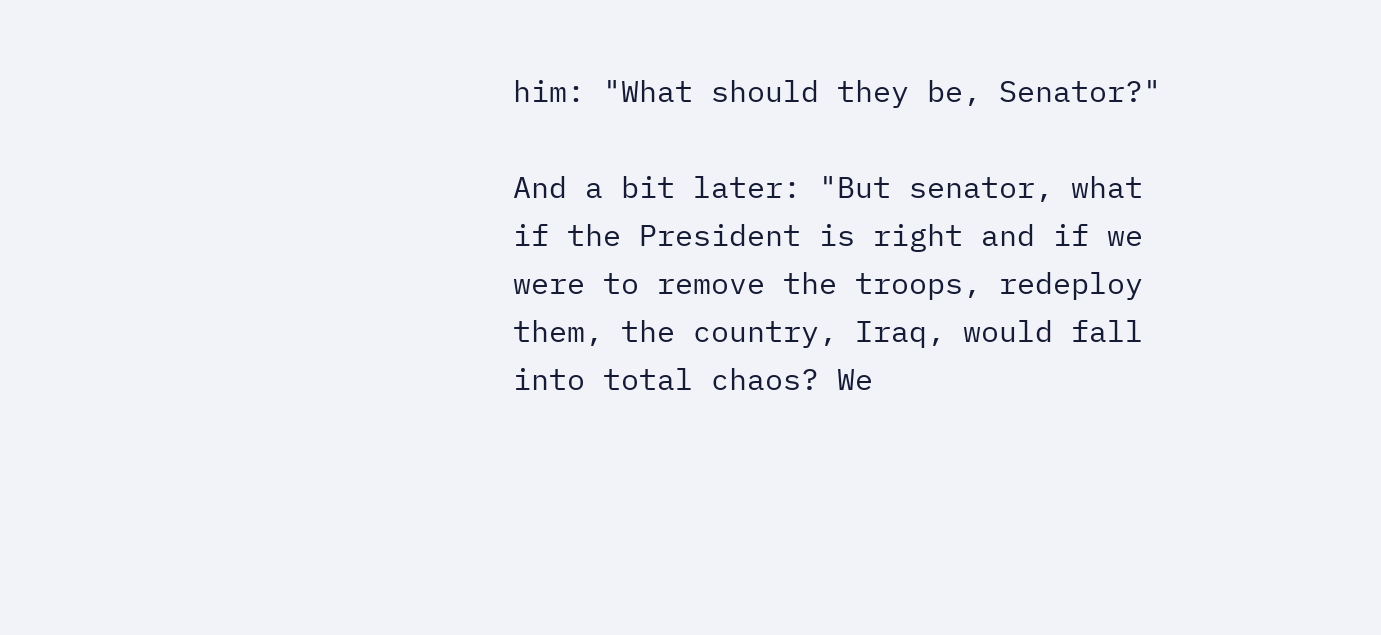him: "What should they be, Senator?"

And a bit later: "But senator, what if the President is right and if we were to remove the troops, redeploy them, the country, Iraq, would fall into total chaos? We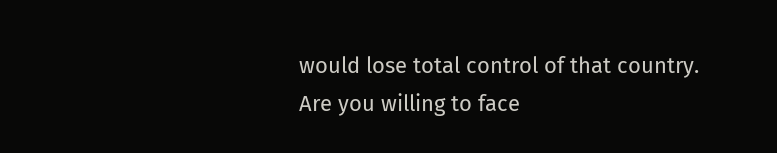would lose total control of that country. Are you willing to face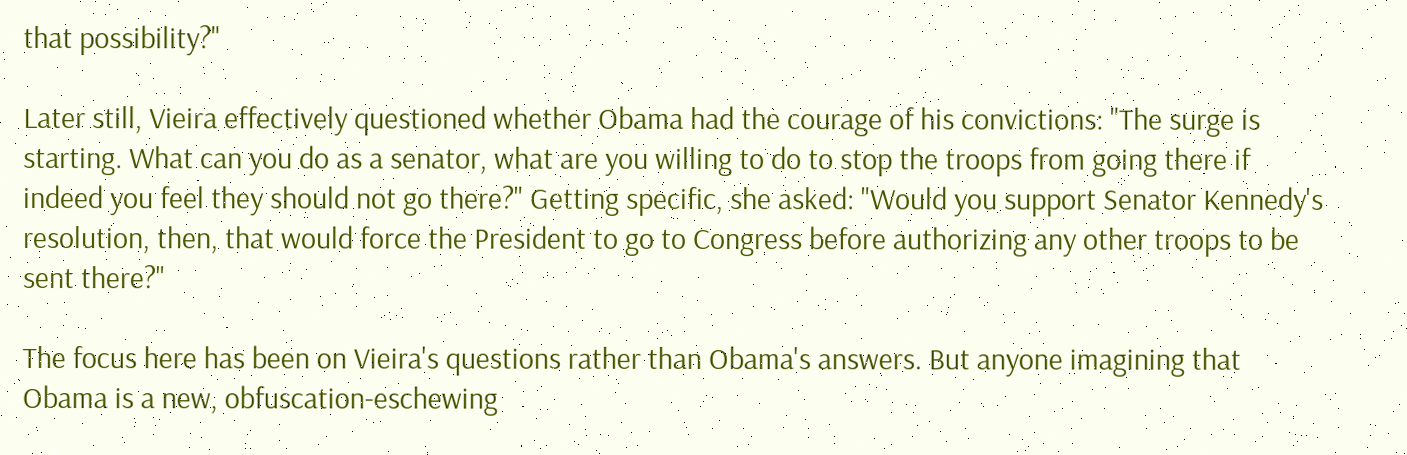that possibility?"

Later still, Vieira effectively questioned whether Obama had the courage of his convictions: "The surge is starting. What can you do as a senator, what are you willing to do to stop the troops from going there if indeed you feel they should not go there?" Getting specific, she asked: "Would you support Senator Kennedy's resolution, then, that would force the President to go to Congress before authorizing any other troops to be sent there?"

The focus here has been on Vieira's questions rather than Obama's answers. But anyone imagining that Obama is a new, obfuscation-eschewing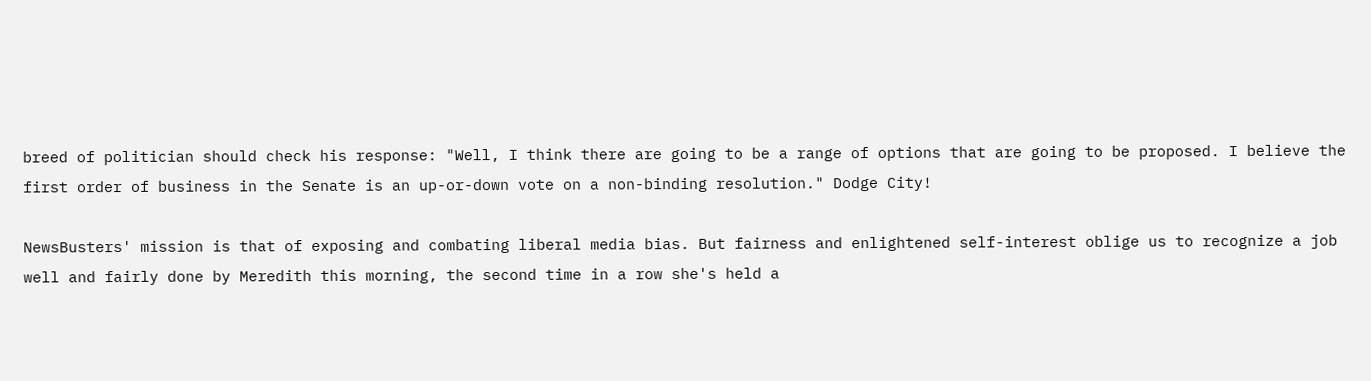breed of politician should check his response: "Well, I think there are going to be a range of options that are going to be proposed. I believe the first order of business in the Senate is an up-or-down vote on a non-binding resolution." Dodge City!

NewsBusters' mission is that of exposing and combating liberal media bias. But fairness and enlightened self-interest oblige us to recognize a job well and fairly done by Meredith this morning, the second time in a row she's held a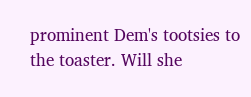prominent Dem's tootsies to the toaster. Will she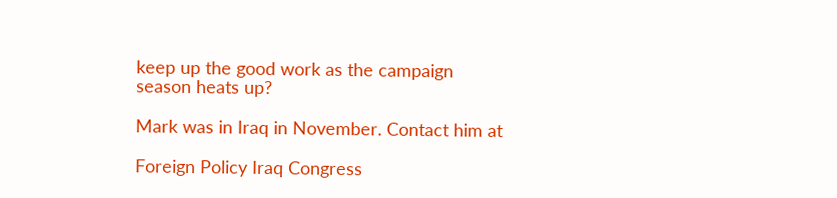keep up the good work as the campaign season heats up?

Mark was in Iraq in November. Contact him at

Foreign Policy Iraq Congress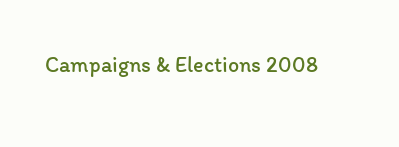Campaigns & Elections 2008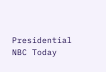Presidential NBC Today